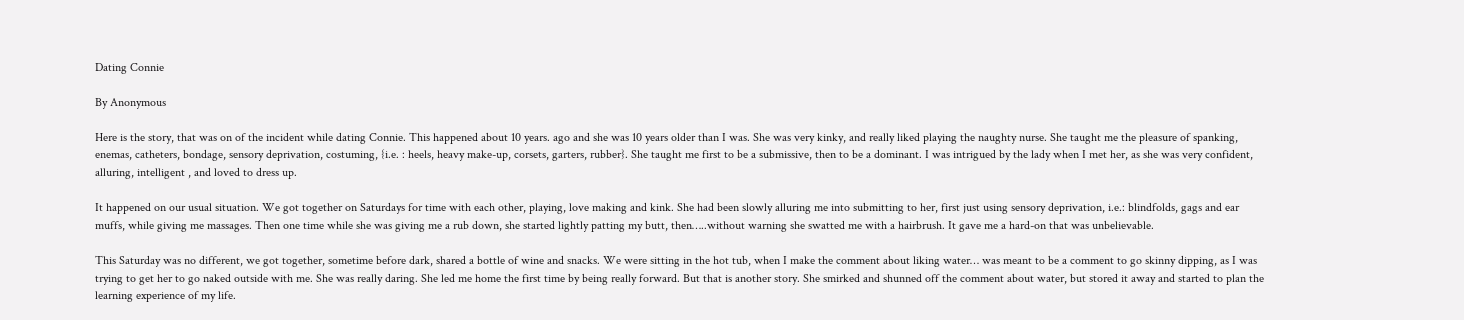Dating Connie

By Anonymous

Here is the story, that was on of the incident while dating Connie. This happened about 10 years. ago and she was 10 years older than I was. She was very kinky, and really liked playing the naughty nurse. She taught me the pleasure of spanking, enemas, catheters, bondage, sensory deprivation, costuming, {i.e. : heels, heavy make-up, corsets, garters, rubber}. She taught me first to be a submissive, then to be a dominant. I was intrigued by the lady when I met her, as she was very confident, alluring, intelligent , and loved to dress up.

It happened on our usual situation. We got together on Saturdays for time with each other, playing, love making and kink. She had been slowly alluring me into submitting to her, first just using sensory deprivation, i.e.: blindfolds, gags and ear muffs, while giving me massages. Then one time while she was giving me a rub down, she started lightly patting my butt, then…..without warning she swatted me with a hairbrush. It gave me a hard-on that was unbelievable.

This Saturday was no different, we got together, sometime before dark, shared a bottle of wine and snacks. We were sitting in the hot tub, when I make the comment about liking water… was meant to be a comment to go skinny dipping, as I was trying to get her to go naked outside with me. She was really daring. She led me home the first time by being really forward. But that is another story. She smirked and shunned off the comment about water, but stored it away and started to plan the learning experience of my life.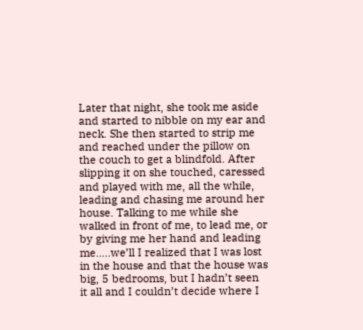Later that night, she took me aside and started to nibble on my ear and neck. She then started to strip me and reached under the pillow on the couch to get a blindfold. After slipping it on she touched, caressed and played with me, all the while, leading and chasing me around her house. Talking to me while she walked in front of me, to lead me, or by giving me her hand and leading me…..we’ll I realized that I was lost in the house and that the house was big, 5 bedrooms, but I hadn’t seen it all and I couldn’t decide where I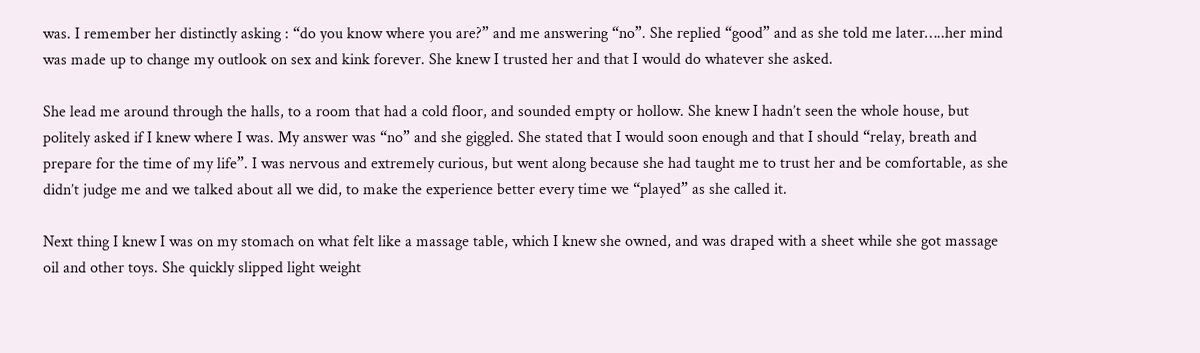was. I remember her distinctly asking : “do you know where you are?” and me answering “no”. She replied “good” and as she told me later…..her mind was made up to change my outlook on sex and kink forever. She knew I trusted her and that I would do whatever she asked.

She lead me around through the halls, to a room that had a cold floor, and sounded empty or hollow. She knew I hadn’t seen the whole house, but politely asked if I knew where I was. My answer was “no” and she giggled. She stated that I would soon enough and that I should “relay, breath and prepare for the time of my life”. I was nervous and extremely curious, but went along because she had taught me to trust her and be comfortable, as she didn’t judge me and we talked about all we did, to make the experience better every time we “played” as she called it.

Next thing I knew I was on my stomach on what felt like a massage table, which I knew she owned, and was draped with a sheet while she got massage oil and other toys. She quickly slipped light weight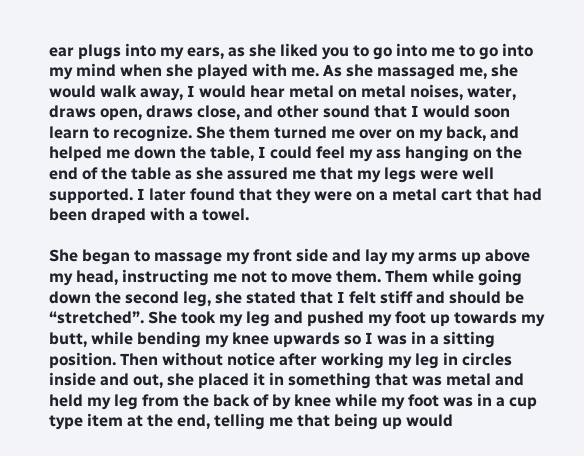ear plugs into my ears, as she liked you to go into me to go into my mind when she played with me. As she massaged me, she would walk away, I would hear metal on metal noises, water, draws open, draws close, and other sound that I would soon learn to recognize. She them turned me over on my back, and helped me down the table, I could feel my ass hanging on the end of the table as she assured me that my legs were well supported. I later found that they were on a metal cart that had been draped with a towel.

She began to massage my front side and lay my arms up above my head, instructing me not to move them. Them while going down the second leg, she stated that I felt stiff and should be “stretched”. She took my leg and pushed my foot up towards my butt, while bending my knee upwards so I was in a sitting position. Then without notice after working my leg in circles inside and out, she placed it in something that was metal and held my leg from the back of by knee while my foot was in a cup type item at the end, telling me that being up would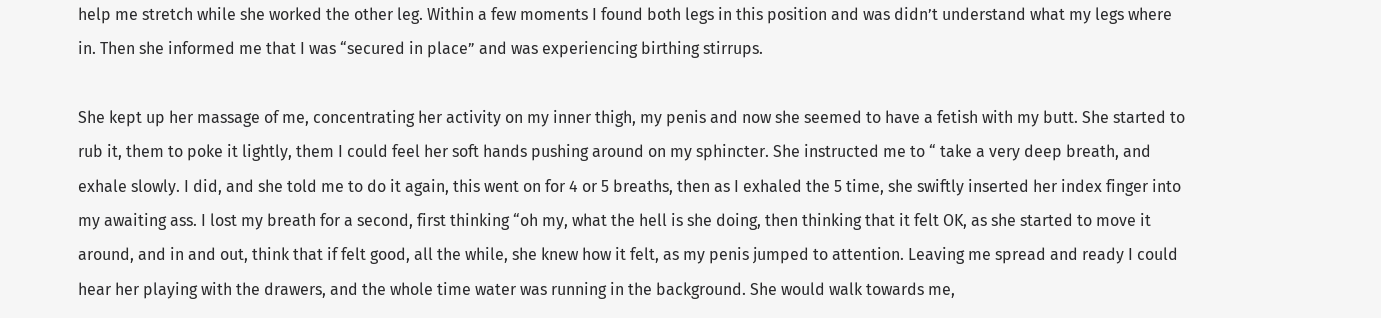help me stretch while she worked the other leg. Within a few moments I found both legs in this position and was didn’t understand what my legs where in. Then she informed me that I was “secured in place” and was experiencing birthing stirrups.

She kept up her massage of me, concentrating her activity on my inner thigh, my penis and now she seemed to have a fetish with my butt. She started to rub it, them to poke it lightly, them I could feel her soft hands pushing around on my sphincter. She instructed me to “ take a very deep breath, and exhale slowly. I did, and she told me to do it again, this went on for 4 or 5 breaths, then as I exhaled the 5 time, she swiftly inserted her index finger into my awaiting ass. I lost my breath for a second, first thinking “oh my, what the hell is she doing, then thinking that it felt OK, as she started to move it around, and in and out, think that if felt good, all the while, she knew how it felt, as my penis jumped to attention. Leaving me spread and ready I could hear her playing with the drawers, and the whole time water was running in the background. She would walk towards me,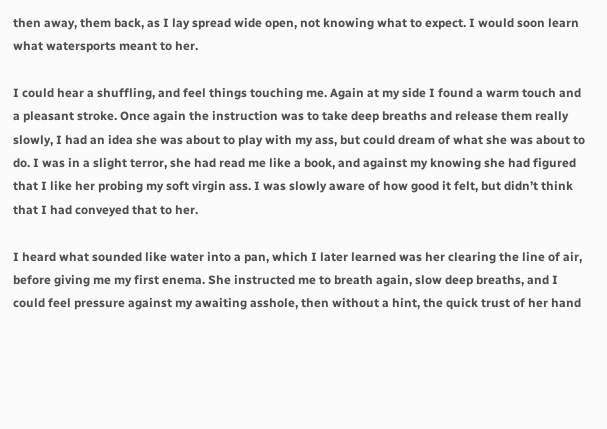then away, them back, as I lay spread wide open, not knowing what to expect. I would soon learn what watersports meant to her.

I could hear a shuffling, and feel things touching me. Again at my side I found a warm touch and a pleasant stroke. Once again the instruction was to take deep breaths and release them really slowly, I had an idea she was about to play with my ass, but could dream of what she was about to do. I was in a slight terror, she had read me like a book, and against my knowing she had figured that I like her probing my soft virgin ass. I was slowly aware of how good it felt, but didn’t think that I had conveyed that to her.

I heard what sounded like water into a pan, which I later learned was her clearing the line of air, before giving me my first enema. She instructed me to breath again, slow deep breaths, and I could feel pressure against my awaiting asshole, then without a hint, the quick trust of her hand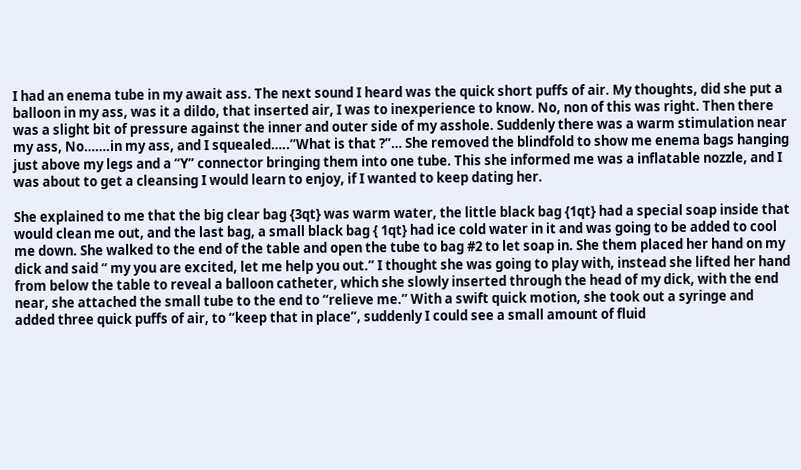I had an enema tube in my await ass. The next sound I heard was the quick short puffs of air. My thoughts, did she put a balloon in my ass, was it a dildo, that inserted air, I was to inexperience to know. No, non of this was right. Then there was a slight bit of pressure against the inner and outer side of my asshole. Suddenly there was a warm stimulation near my ass, No…….in my ass, and I squealed…..”What is that ?”… She removed the blindfold to show me enema bags hanging just above my legs and a “Y” connector bringing them into one tube. This she informed me was a inflatable nozzle, and I was about to get a cleansing I would learn to enjoy, if I wanted to keep dating her.

She explained to me that the big clear bag {3qt} was warm water, the little black bag {1qt} had a special soap inside that would clean me out, and the last bag, a small black bag { 1qt} had ice cold water in it and was going to be added to cool me down. She walked to the end of the table and open the tube to bag #2 to let soap in. She them placed her hand on my dick and said “ my you are excited, let me help you out.” I thought she was going to play with, instead she lifted her hand from below the table to reveal a balloon catheter, which she slowly inserted through the head of my dick, with the end near, she attached the small tube to the end to “relieve me.” With a swift quick motion, she took out a syringe and added three quick puffs of air, to “keep that in place”, suddenly I could see a small amount of fluid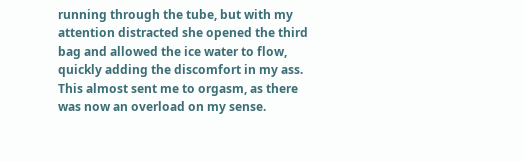running through the tube, but with my attention distracted she opened the third bag and allowed the ice water to flow, quickly adding the discomfort in my ass. This almost sent me to orgasm, as there was now an overload on my sense.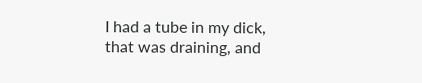I had a tube in my dick, that was draining, and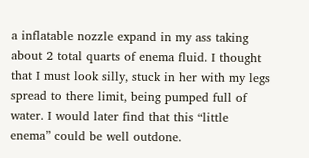a inflatable nozzle expand in my ass taking about 2 total quarts of enema fluid. I thought that I must look silly, stuck in her with my legs spread to there limit, being pumped full of water. I would later find that this “little enema” could be well outdone.